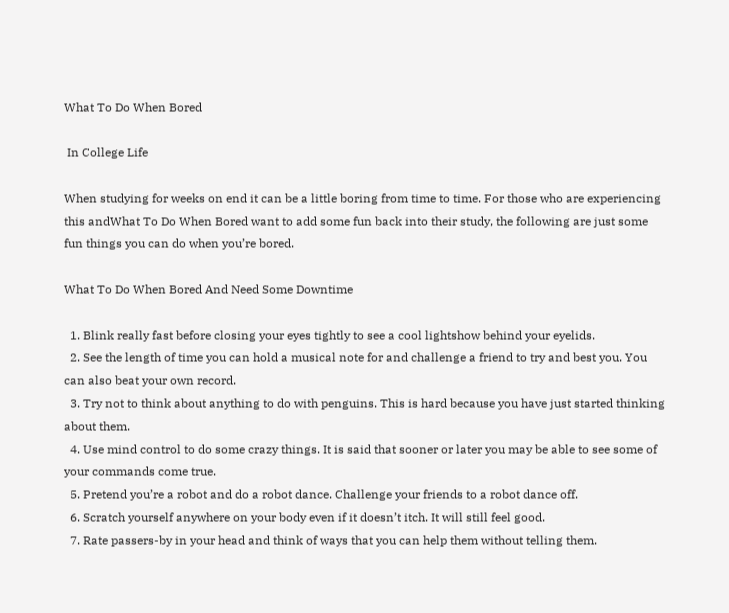What To Do When Bored

 In College Life

When studying for weeks on end it can be a little boring from time to time. For those who are experiencing this andWhat To Do When Bored want to add some fun back into their study, the following are just some fun things you can do when you’re bored.

What To Do When Bored And Need Some Downtime

  1. Blink really fast before closing your eyes tightly to see a cool lightshow behind your eyelids.
  2. See the length of time you can hold a musical note for and challenge a friend to try and best you. You can also beat your own record.
  3. Try not to think about anything to do with penguins. This is hard because you have just started thinking about them.
  4. Use mind control to do some crazy things. It is said that sooner or later you may be able to see some of your commands come true.
  5. Pretend you’re a robot and do a robot dance. Challenge your friends to a robot dance off.
  6. Scratch yourself anywhere on your body even if it doesn’t itch. It will still feel good.
  7. Rate passers-by in your head and think of ways that you can help them without telling them.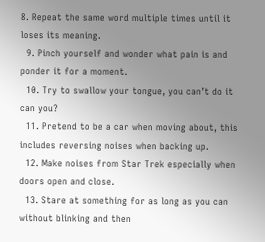8. Repeat the same word multiple times until it loses its meaning.
  9. Pinch yourself and wonder what pain is and ponder it for a moment.
  10. Try to swallow your tongue, you can’t do it can you?
  11. Pretend to be a car when moving about, this includes reversing noises when backing up.
  12. Make noises from Star Trek especially when doors open and close.
  13. Stare at something for as long as you can without blinking and then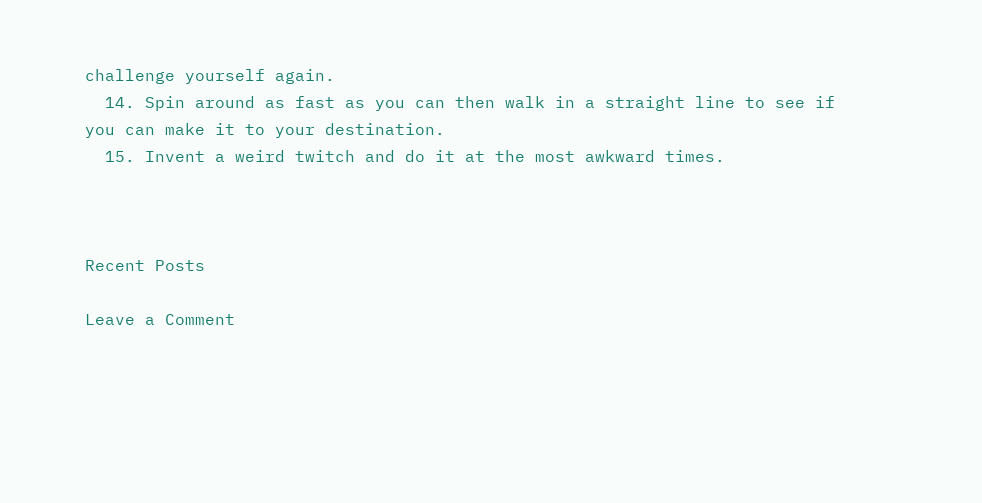challenge yourself again.
  14. Spin around as fast as you can then walk in a straight line to see if you can make it to your destination.
  15. Invent a weird twitch and do it at the most awkward times.



Recent Posts

Leave a Comment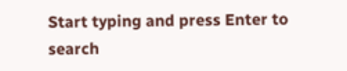Start typing and press Enter to search